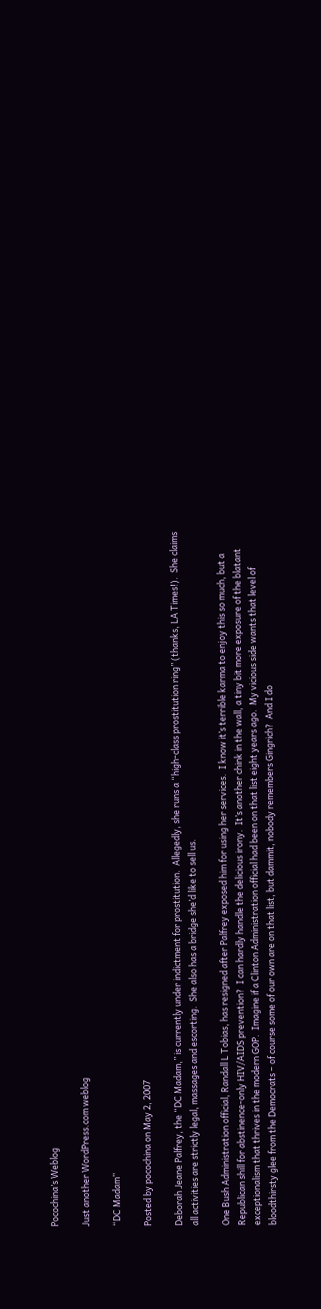Pocochina’s Weblog

Just another WordPress.com weblog

“DC Madam”

Posted by pocochina on May 2, 2007

Deborah Jeane Palfrey, the “DC Madam,” is currently under indictment for prostitution.  Allegedly, she runs a “high-class prostitution ring” (thanks, LA Times!).  She claims all activities are strictly legal, massages and escorting.  She also has a bridge she’d like to sell us.

One Bush Administration official, Randall L Tobias, has resigned after Palfrey exposed him for using her services.  I know it’s terrible karma to enjoy this so much, but a Republican shill for abstinence-only HIV/AIDS prevention?  I can hardly handle the delicious irony.  It’s another chink in the wall, a tiny bit more exposure of the blatant exceptionalism that thrives in the modern GOP.  Imagine if a Clinton Administration official had been on that list eight years ago.  My vicious side wants that level of bloodthirsty glee from the Democrats – of course some of our own are on that list, but dammit, nobody remembers Gingrich?  And I do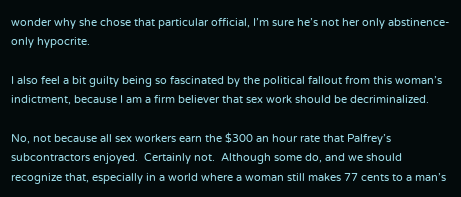wonder why she chose that particular official, I’m sure he’s not her only abstinence-only hypocrite.

I also feel a bit guilty being so fascinated by the political fallout from this woman’s indictment, because I am a firm believer that sex work should be decriminalized.

No, not because all sex workers earn the $300 an hour rate that Palfrey’s subcontractors enjoyed.  Certainly not.  Although some do, and we should recognize that, especially in a world where a woman still makes 77 cents to a man’s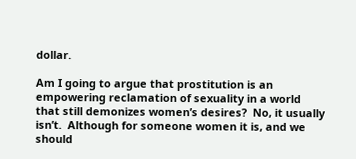dollar.

Am I going to argue that prostitution is an empowering reclamation of sexuality in a world that still demonizes women’s desires?  No, it usually isn’t.  Although for someone women it is, and we should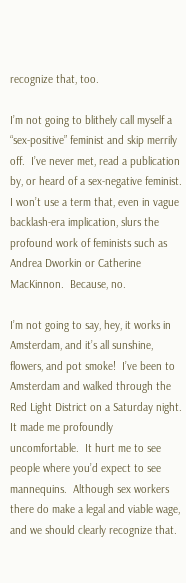recognize that, too.

I’m not going to blithely call myself a “sex-positive” feminist and skip merrily off.  I’ve never met, read a publication by, or heard of a sex-negative feminist.  I won’t use a term that, even in vague backlash-era implication, slurs the profound work of feminists such as Andrea Dworkin or Catherine MacKinnon.  Because, no.

I’m not going to say, hey, it works in Amsterdam, and it’s all sunshine, flowers, and pot smoke!  I’ve been to Amsterdam and walked through the Red Light District on a Saturday night.  It made me profoundly uncomfortable.  It hurt me to see people where you’d expect to see mannequins.  Although sex workers there do make a legal and viable wage, and we should clearly recognize that.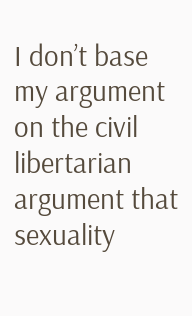I don’t base my argument on the civil libertarian argument that sexuality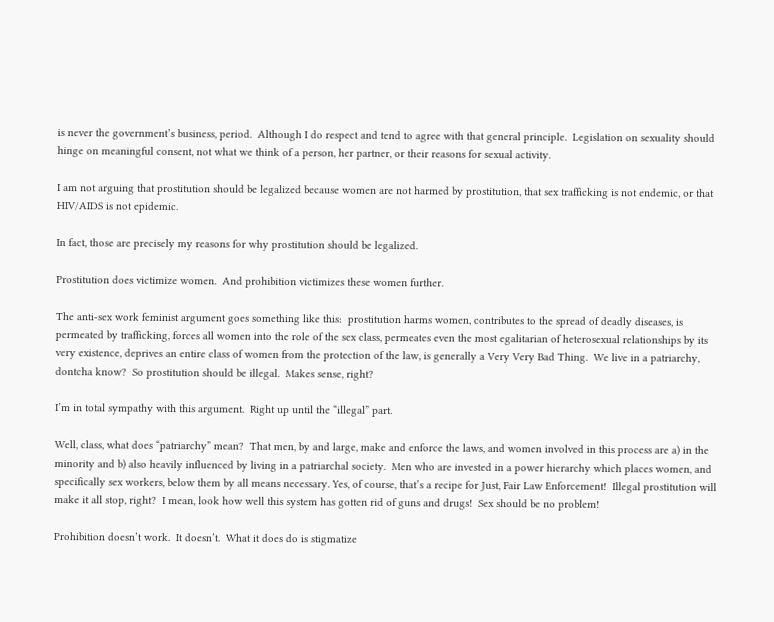is never the government’s business, period.  Although I do respect and tend to agree with that general principle.  Legislation on sexuality should hinge on meaningful consent, not what we think of a person, her partner, or their reasons for sexual activity.

I am not arguing that prostitution should be legalized because women are not harmed by prostitution, that sex trafficking is not endemic, or that HIV/AIDS is not epidemic.

In fact, those are precisely my reasons for why prostitution should be legalized.

Prostitution does victimize women.  And prohibition victimizes these women further.

The anti-sex work feminist argument goes something like this:  prostitution harms women, contributes to the spread of deadly diseases, is permeated by trafficking, forces all women into the role of the sex class, permeates even the most egalitarian of heterosexual relationships by its very existence, deprives an entire class of women from the protection of the law, is generally a Very Very Bad Thing.  We live in a patriarchy, dontcha know?  So prostitution should be illegal.  Makes sense, right?

I’m in total sympathy with this argument.  Right up until the “illegal” part.

Well, class, what does “patriarchy” mean?  That men, by and large, make and enforce the laws, and women involved in this process are a) in the minority and b) also heavily influenced by living in a patriarchal society.  Men who are invested in a power hierarchy which places women, and specifically sex workers, below them by all means necessary. Yes, of course, that’s a recipe for Just, Fair Law Enforcement!  Illegal prostitution will make it all stop, right?  I mean, look how well this system has gotten rid of guns and drugs!  Sex should be no problem!

Prohibition doesn’t work.  It doesn’t.  What it does do is stigmatize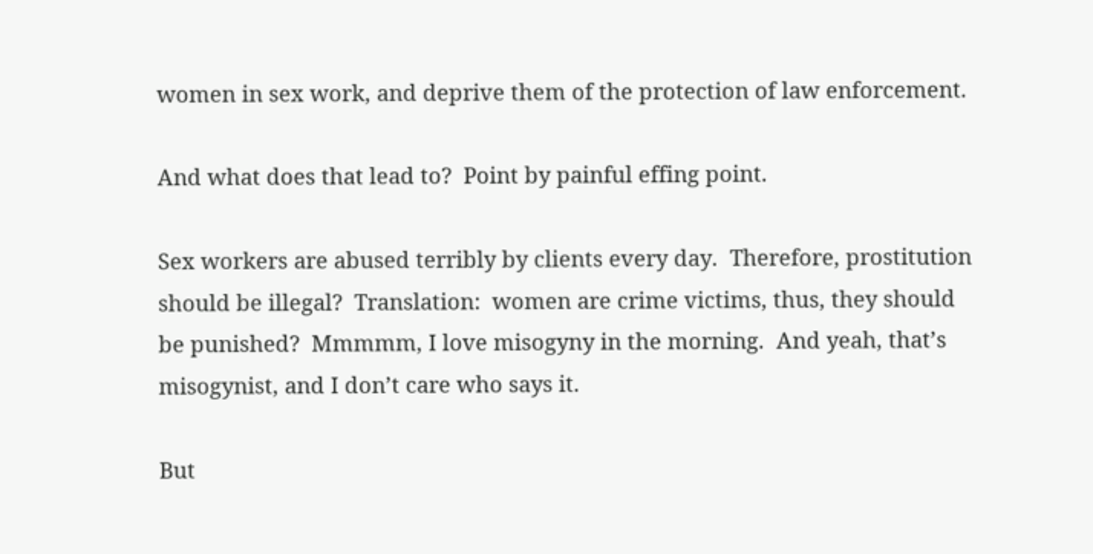women in sex work, and deprive them of the protection of law enforcement.

And what does that lead to?  Point by painful effing point.

Sex workers are abused terribly by clients every day.  Therefore, prostitution should be illegal?  Translation:  women are crime victims, thus, they should be punished?  Mmmmm, I love misogyny in the morning.  And yeah, that’s misogynist, and I don’t care who says it.

But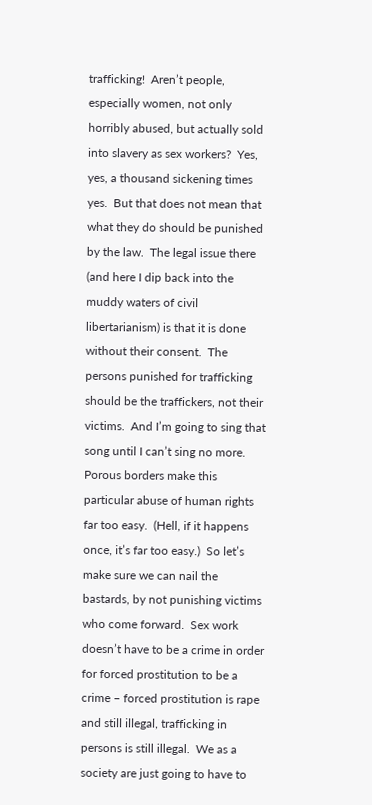trafficking!  Aren’t people, especially women, not only horribly abused, but actually sold into slavery as sex workers?  Yes, yes, a thousand sickening times yes.  But that does not mean that what they do should be punished by the law.  The legal issue there (and here I dip back into the muddy waters of civil libertarianism) is that it is done without their consent.  The persons punished for trafficking should be the traffickers, not their victims.  And I’m going to sing that song until I can’t sing no more.  Porous borders make this particular abuse of human rights far too easy.  (Hell, if it happens once, it’s far too easy.)  So let’s make sure we can nail the bastards, by not punishing victims who come forward.  Sex work doesn’t have to be a crime in order for forced prostitution to be a crime – forced prostitution is rape and still illegal, trafficking in persons is still illegal.  We as a society are just going to have to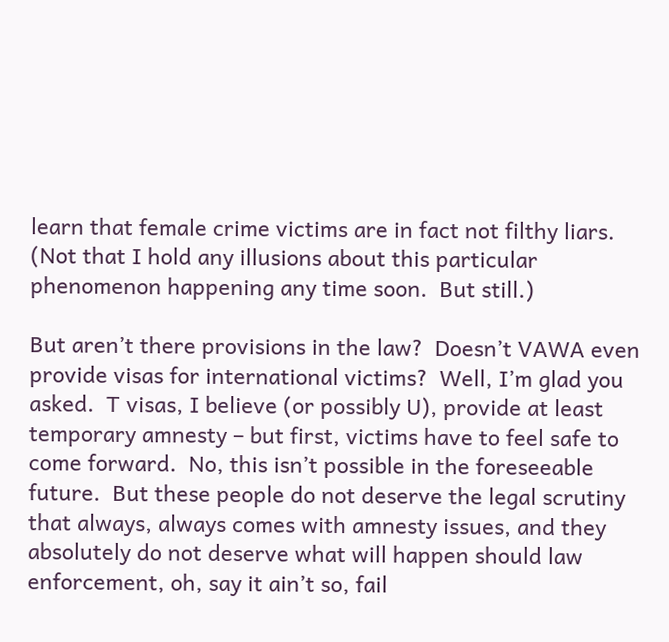learn that female crime victims are in fact not filthy liars.  (Not that I hold any illusions about this particular phenomenon happening any time soon.  But still.)

But aren’t there provisions in the law?  Doesn’t VAWA even provide visas for international victims?  Well, I’m glad you asked.  T visas, I believe (or possibly U), provide at least temporary amnesty – but first, victims have to feel safe to come forward.  No, this isn’t possible in the foreseeable future.  But these people do not deserve the legal scrutiny that always, always comes with amnesty issues, and they absolutely do not deserve what will happen should law enforcement, oh, say it ain’t so, fail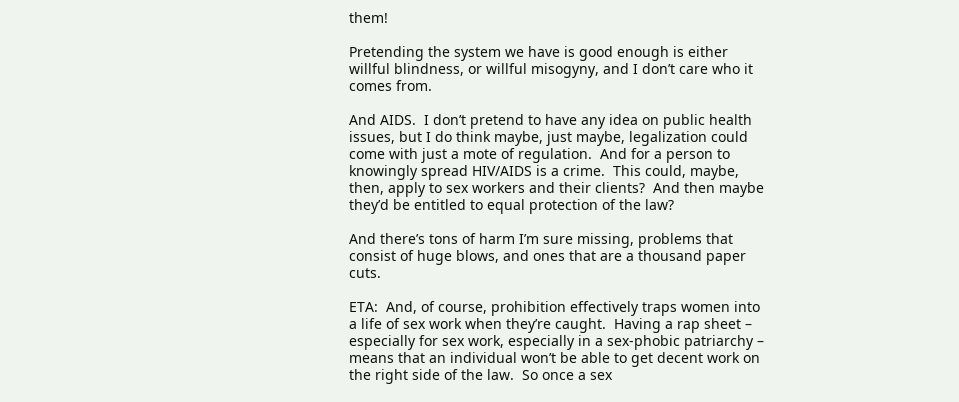them!

Pretending the system we have is good enough is either willful blindness, or willful misogyny, and I don’t care who it comes from.

And AIDS.  I don’t pretend to have any idea on public health issues, but I do think maybe, just maybe, legalization could come with just a mote of regulation.  And for a person to knowingly spread HIV/AIDS is a crime.  This could, maybe, then, apply to sex workers and their clients?  And then maybe they’d be entitled to equal protection of the law?

And there’s tons of harm I’m sure missing, problems that consist of huge blows, and ones that are a thousand paper cuts.

ETA:  And, of course, prohibition effectively traps women into a life of sex work when they’re caught.  Having a rap sheet – especially for sex work, especially in a sex-phobic patriarchy – means that an individual won’t be able to get decent work on the right side of the law.  So once a sex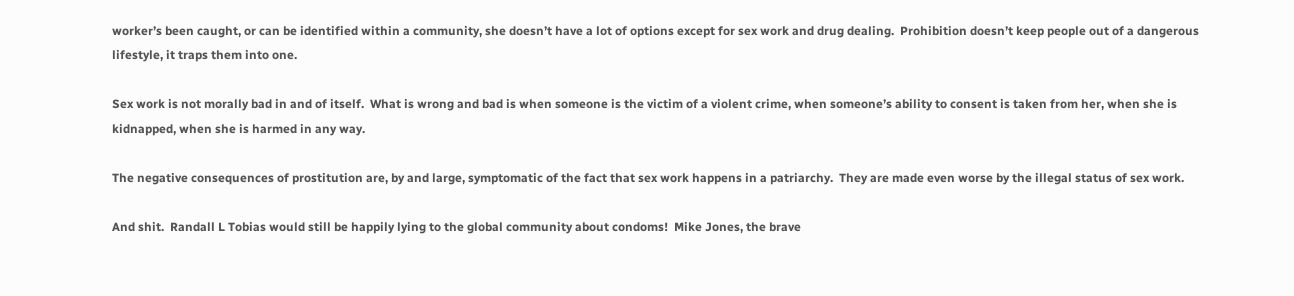worker’s been caught, or can be identified within a community, she doesn’t have a lot of options except for sex work and drug dealing.  Prohibition doesn’t keep people out of a dangerous lifestyle, it traps them into one.

Sex work is not morally bad in and of itself.  What is wrong and bad is when someone is the victim of a violent crime, when someone’s ability to consent is taken from her, when she is kidnapped, when she is harmed in any way.

The negative consequences of prostitution are, by and large, symptomatic of the fact that sex work happens in a patriarchy.  They are made even worse by the illegal status of sex work.

And shit.  Randall L Tobias would still be happily lying to the global community about condoms!  Mike Jones, the brave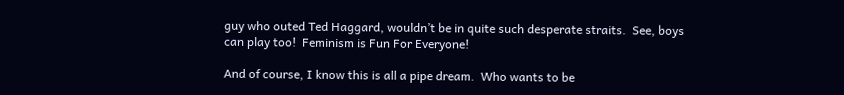guy who outed Ted Haggard, wouldn’t be in quite such desperate straits.  See, boys can play too!  Feminism is Fun For Everyone!

And of course, I know this is all a pipe dream.  Who wants to be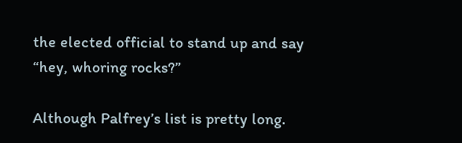the elected official to stand up and say “hey, whoring rocks?”

Although Palfrey’s list is pretty long.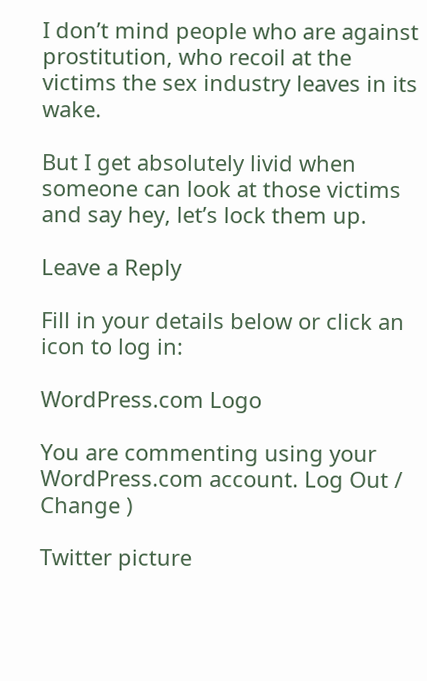I don’t mind people who are against prostitution, who recoil at the victims the sex industry leaves in its wake.

But I get absolutely livid when someone can look at those victims and say hey, let’s lock them up.

Leave a Reply

Fill in your details below or click an icon to log in:

WordPress.com Logo

You are commenting using your WordPress.com account. Log Out / Change )

Twitter picture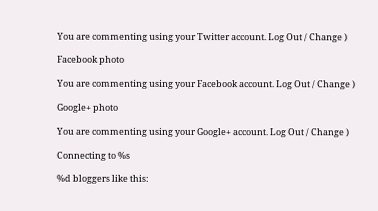You are commenting using your Twitter account. Log Out / Change )

Facebook photo

You are commenting using your Facebook account. Log Out / Change )

Google+ photo

You are commenting using your Google+ account. Log Out / Change )

Connecting to %s

%d bloggers like this: